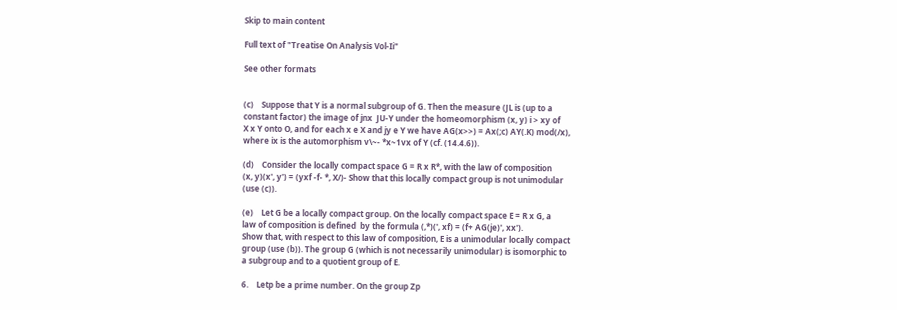Skip to main content

Full text of "Treatise On Analysis Vol-Ii"

See other formats


(c)    Suppose that Y is a normal subgroup of G. Then the measure (JL is (up to a
constant factor) the image of jnx  JU-Y under the homeomorphism (x, y) i > xy of
X x Y onto O, and for each x e X and jy e Y we have AG(x>>) = Ax(;c) AY(.K) mod(/x),
where ix is the automorphism v\~- *x~1vx of Y (cf. (14.4.6)).

(d)    Consider the locally compact space G = R x R*, with the law of composition
(x, y)(x', y') = (yxf -f- *, X/)- Show that this locally compact group is not unimodular
(use (c)).

(e)    Let G be a locally compact group. On the locally compact space E = R x G, a
law of composition is defined  by the formula (,*)(', xf) = (f+ AG(je)', xx').
Show that, with respect to this law of composition, E is a unimodular locally compact
group (use (b)). The group G (which is not necessarily unimodular) is isomorphic to
a subgroup and to a quotient group of E.

6.    Letp be a prime number. On the group Zp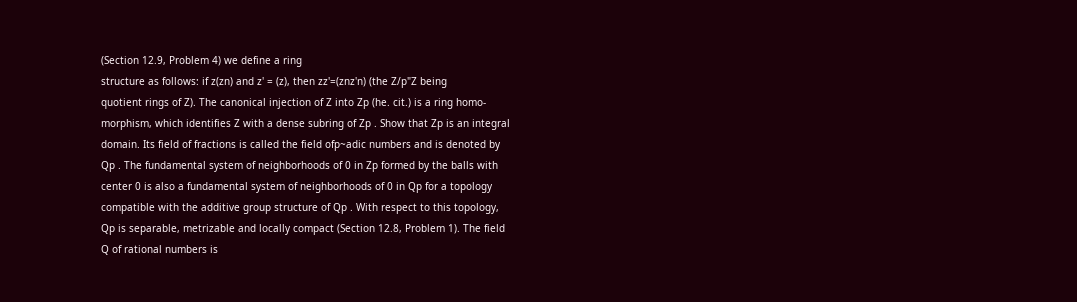(Section 12.9, Problem 4) we define a ring
structure as follows: if z(zn) and z' = (z), then zz'=(znz'n) (the Z/p"Z being
quotient rings of Z). The canonical injection of Z into Zp (he. cit.) is a ring homo-
morphism, which identifies Z with a dense subring of Zp . Show that Zp is an integral
domain. Its field of fractions is called the field ofp~adic numbers and is denoted by
Qp . The fundamental system of neighborhoods of 0 in Zp formed by the balls with
center 0 is also a fundamental system of neighborhoods of 0 in Qp for a topology
compatible with the additive group structure of Qp . With respect to this topology,
Qp is separable, metrizable and locally compact (Section 12.8, Problem 1). The field
Q of rational numbers is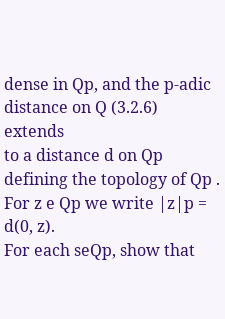dense in Qp, and the p-adic distance on Q (3.2.6) extends
to a distance d on Qp defining the topology of Qp . For z e Qp we write |z|p = d(0, z).
For each seQp, show that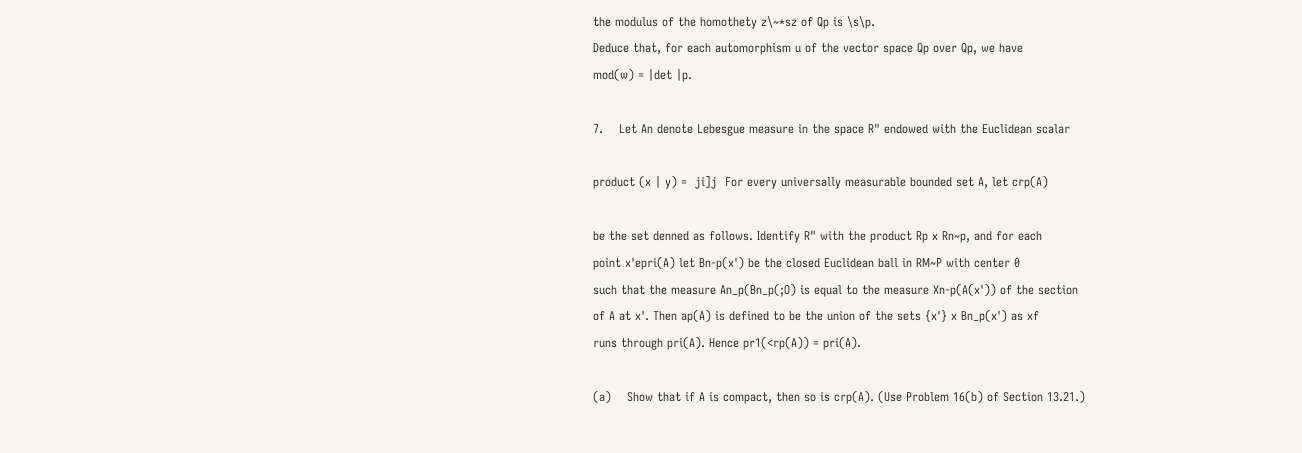the modulus of the homothety z\~*sz of Qp is \s\p.
Deduce that, for each automorphism u of the vector space Qp over Qp, we have
mod(w) = |det |p.

7.    Let An denote Lebesgue measure in the space R" endowed with the Euclidean scalar

product (x | y) =  ji]j  For every universally measurable bounded set A, let crp(A)

be the set denned as follows. Identify R" with the product Rp x Rn~p, and for each
point x'epri(A) let Bn-p(x') be the closed Euclidean ball in RM~P with center 0
such that the measure An_p(Bn_p(;O) is equal to the measure Xn-p(A(x')) of the section
of A at x'. Then ap(A) is defined to be the union of the sets {x'} x Bn_p(x') as xf
runs through pri(A). Hence pr1(<rp(A)) = pri(A).

(a)    Show that if A is compact, then so is crp(A). (Use Problem 16(b) of Section 13.21.)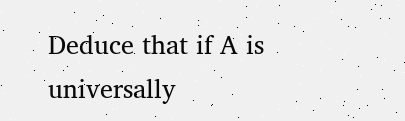Deduce that if A is universally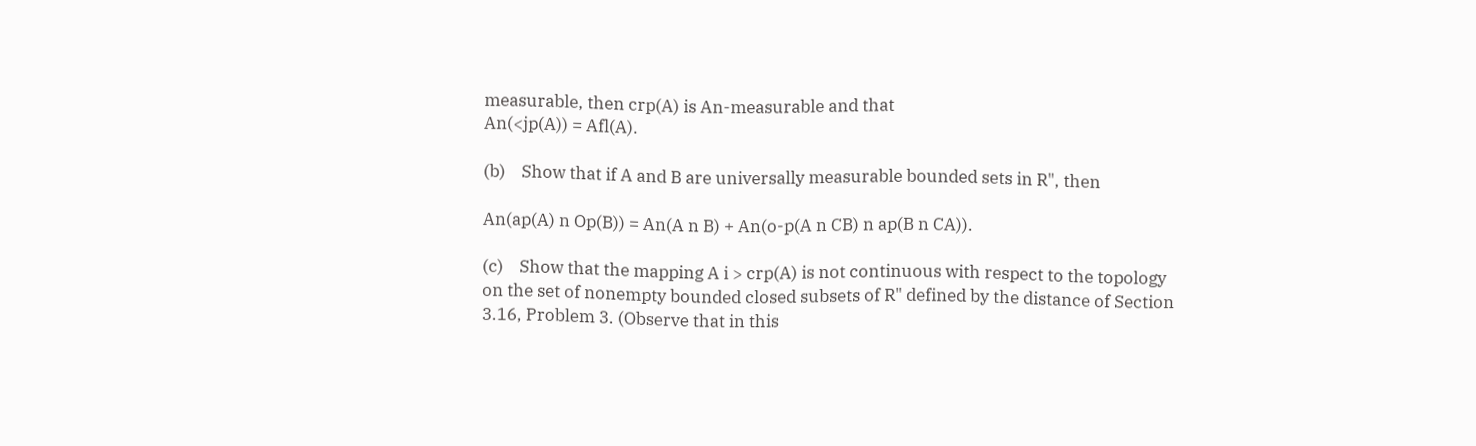measurable, then crp(A) is An-measurable and that
An(<jp(A)) = Afl(A).

(b)    Show that if A and B are universally measurable bounded sets in R", then

An(ap(A) n Op(B)) = An(A n B) + An(o-p(A n CB) n ap(B n CA)).

(c)    Show that the mapping A i > crp(A) is not continuous with respect to the topology
on the set of nonempty bounded closed subsets of R" defined by the distance of Section
3.16, Problem 3. (Observe that in this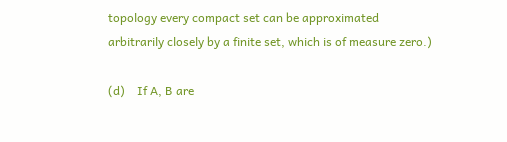topology every compact set can be approximated
arbitrarily closely by a finite set, which is of measure zero.)

(d)    If A, B are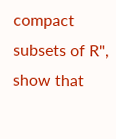compact subsets of R", show that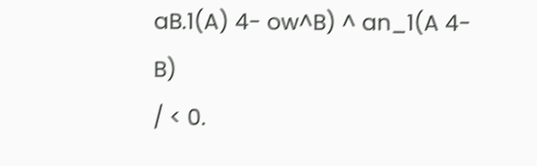aB.1(A) 4- ow^B) ^ an_1(A 4- B)
/ < 0.